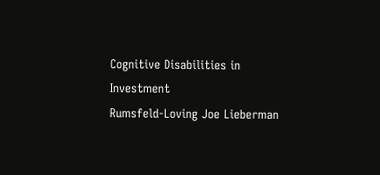Cognitive Disabilities in Investment
Rumsfeld-Loving Joe Lieberman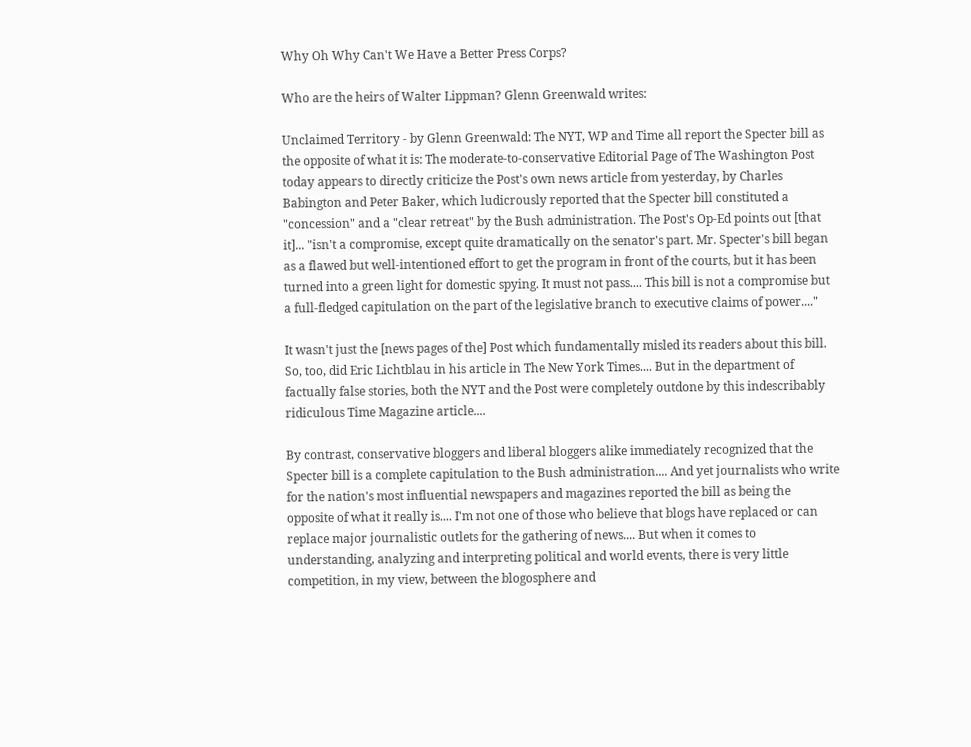Why Oh Why Can't We Have a Better Press Corps?

Who are the heirs of Walter Lippman? Glenn Greenwald writes:

Unclaimed Territory - by Glenn Greenwald: The NYT, WP and Time all report the Specter bill as the opposite of what it is: The moderate-to-conservative Editorial Page of The Washington Post today appears to directly criticize the Post's own news article from yesterday, by Charles Babington and Peter Baker, which ludicrously reported that the Specter bill constituted a "concession" and a "clear retreat" by the Bush administration. The Post's Op-Ed points out [that it]... "isn't a compromise, except quite dramatically on the senator's part. Mr. Specter's bill began as a flawed but well-intentioned effort to get the program in front of the courts, but it has been turned into a green light for domestic spying. It must not pass.... This bill is not a compromise but a full-fledged capitulation on the part of the legislative branch to executive claims of power...."

It wasn't just the [news pages of the] Post which fundamentally misled its readers about this bill. So, too, did Eric Lichtblau in his article in The New York Times.... But in the department of factually false stories, both the NYT and the Post were completely outdone by this indescribably ridiculous Time Magazine article....

By contrast, conservative bloggers and liberal bloggers alike immediately recognized that the Specter bill is a complete capitulation to the Bush administration.... And yet journalists who write for the nation's most influential newspapers and magazines reported the bill as being the opposite of what it really is.... I'm not one of those who believe that blogs have replaced or can replace major journalistic outlets for the gathering of news.... But when it comes to understanding, analyzing and interpreting political and world events, there is very little competition, in my view, between the blogosphere and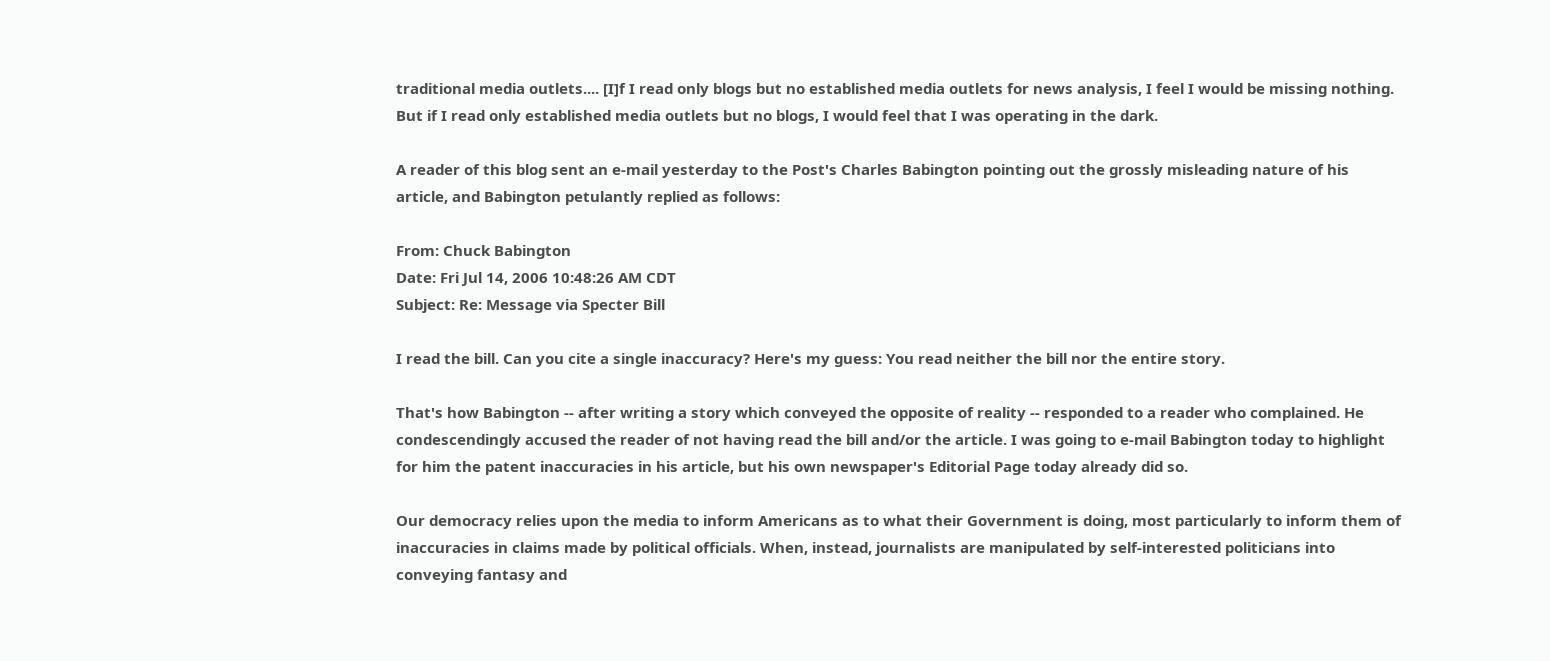traditional media outlets.... [I]f I read only blogs but no established media outlets for news analysis, I feel I would be missing nothing. But if I read only established media outlets but no blogs, I would feel that I was operating in the dark.

A reader of this blog sent an e-mail yesterday to the Post's Charles Babington pointing out the grossly misleading nature of his article, and Babington petulantly replied as follows:

From: Chuck Babington
Date: Fri Jul 14, 2006 10:48:26 AM CDT
Subject: Re: Message via Specter Bill

I read the bill. Can you cite a single inaccuracy? Here's my guess: You read neither the bill nor the entire story.

That's how Babington -- after writing a story which conveyed the opposite of reality -- responded to a reader who complained. He condescendingly accused the reader of not having read the bill and/or the article. I was going to e-mail Babington today to highlight for him the patent inaccuracies in his article, but his own newspaper's Editorial Page today already did so.

Our democracy relies upon the media to inform Americans as to what their Government is doing, most particularly to inform them of inaccuracies in claims made by political officials. When, instead, journalists are manipulated by self-interested politicians into conveying fantasy and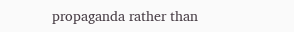propaganda rather than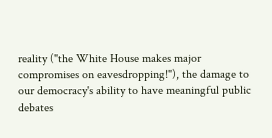reality ("the White House makes major compromises on eavesdropping!"), the damage to our democracy's ability to have meaningful public debates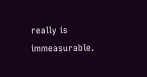really is immeasurable.